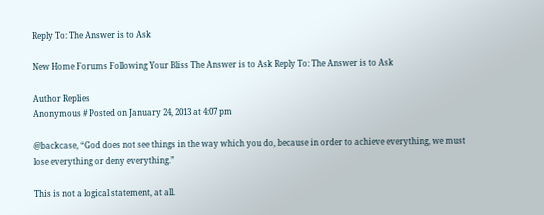Reply To: The Answer is to Ask

New Home Forums Following Your Bliss The Answer is to Ask Reply To: The Answer is to Ask

Author Replies
Anonymous # Posted on January 24, 2013 at 4:07 pm

@backcase, “God does not see things in the way which you do, because in order to achieve everything, we must lose everything or deny everything.”

This is not a logical statement, at all.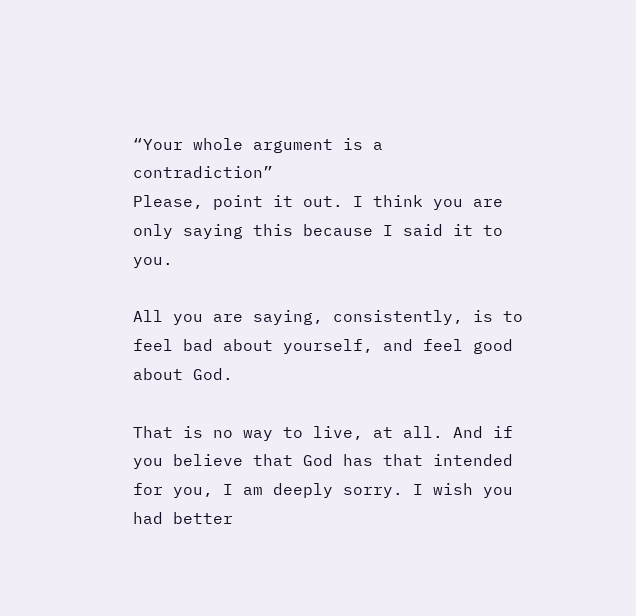“Your whole argument is a contradiction”
Please, point it out. I think you are only saying this because I said it to you.

All you are saying, consistently, is to feel bad about yourself, and feel good about God.

That is no way to live, at all. And if you believe that God has that intended for you, I am deeply sorry. I wish you had better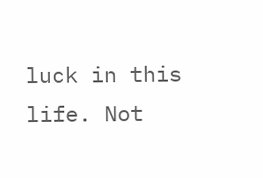luck in this life. Not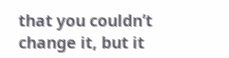that you couldn’t change it, but it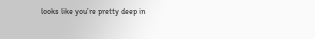looks like you’re pretty deep in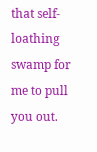that self-loathing swamp for me to pull you out.